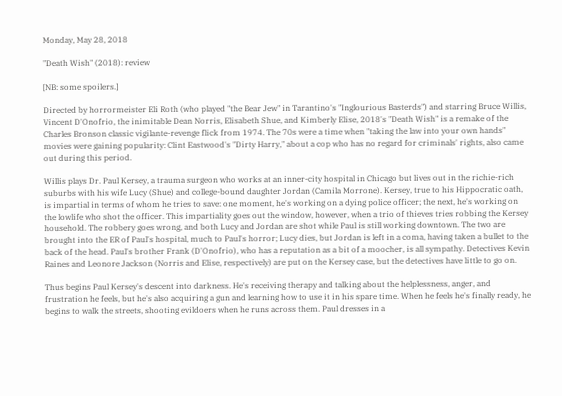Monday, May 28, 2018

"Death Wish" (2018): review

[NB: some spoilers.]

Directed by horrormeister Eli Roth (who played "the Bear Jew" in Tarantino's "Inglourious Basterds") and starring Bruce Willis, Vincent D'Onofrio, the inimitable Dean Norris, Elisabeth Shue, and Kimberly Elise, 2018's "Death Wish" is a remake of the Charles Bronson classic vigilante-revenge flick from 1974. The 70s were a time when "taking the law into your own hands" movies were gaining popularity: Clint Eastwood's "Dirty Harry," about a cop who has no regard for criminals' rights, also came out during this period.

Willis plays Dr. Paul Kersey, a trauma surgeon who works at an inner-city hospital in Chicago but lives out in the richie-rich suburbs with his wife Lucy (Shue) and college-bound daughter Jordan (Camila Morrone). Kersey, true to his Hippocratic oath, is impartial in terms of whom he tries to save: one moment, he's working on a dying police officer; the next, he's working on the lowlife who shot the officer. This impartiality goes out the window, however, when a trio of thieves tries robbing the Kersey household. The robbery goes wrong, and both Lucy and Jordan are shot while Paul is still working downtown. The two are brought into the ER of Paul's hospital, much to Paul's horror; Lucy dies, but Jordan is left in a coma, having taken a bullet to the back of the head. Paul's brother Frank (D'Onofrio), who has a reputation as a bit of a moocher, is all sympathy. Detectives Kevin Raines and Leonore Jackson (Norris and Elise, respectively) are put on the Kersey case, but the detectives have little to go on.

Thus begins Paul Kersey's descent into darkness. He's receiving therapy and talking about the helplessness, anger, and frustration he feels, but he's also acquiring a gun and learning how to use it in his spare time. When he feels he's finally ready, he begins to walk the streets, shooting evildoers when he runs across them. Paul dresses in a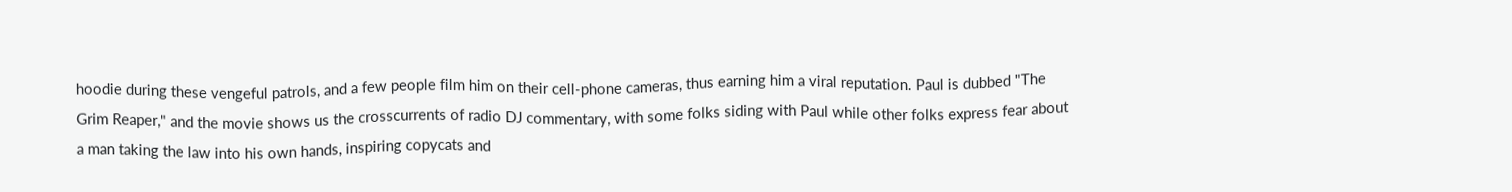hoodie during these vengeful patrols, and a few people film him on their cell-phone cameras, thus earning him a viral reputation. Paul is dubbed "The Grim Reaper," and the movie shows us the crosscurrents of radio DJ commentary, with some folks siding with Paul while other folks express fear about a man taking the law into his own hands, inspiring copycats and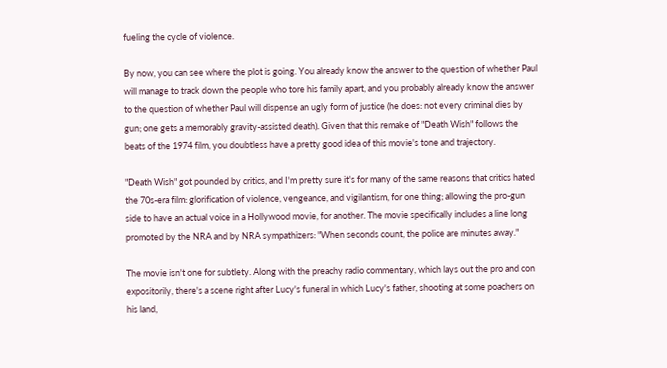fueling the cycle of violence.

By now, you can see where the plot is going. You already know the answer to the question of whether Paul will manage to track down the people who tore his family apart, and you probably already know the answer to the question of whether Paul will dispense an ugly form of justice (he does: not every criminal dies by gun; one gets a memorably gravity-assisted death). Given that this remake of "Death Wish" follows the beats of the 1974 film, you doubtless have a pretty good idea of this movie's tone and trajectory.

"Death Wish" got pounded by critics, and I'm pretty sure it's for many of the same reasons that critics hated the 70s-era film: glorification of violence, vengeance, and vigilantism, for one thing; allowing the pro-gun side to have an actual voice in a Hollywood movie, for another. The movie specifically includes a line long promoted by the NRA and by NRA sympathizers: "When seconds count, the police are minutes away."

The movie isn't one for subtlety. Along with the preachy radio commentary, which lays out the pro and con expositorily, there's a scene right after Lucy's funeral in which Lucy's father, shooting at some poachers on his land,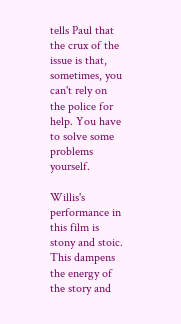tells Paul that the crux of the issue is that, sometimes, you can't rely on the police for help. You have to solve some problems yourself.

Willis's performance in this film is stony and stoic. This dampens the energy of the story and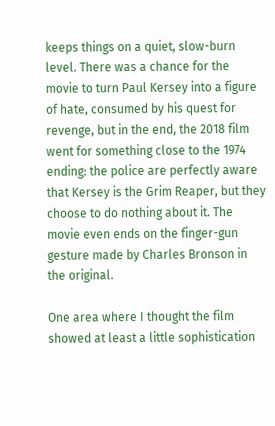keeps things on a quiet, slow-burn level. There was a chance for the movie to turn Paul Kersey into a figure of hate, consumed by his quest for revenge, but in the end, the 2018 film went for something close to the 1974 ending: the police are perfectly aware that Kersey is the Grim Reaper, but they choose to do nothing about it. The movie even ends on the finger-gun gesture made by Charles Bronson in the original.

One area where I thought the film showed at least a little sophistication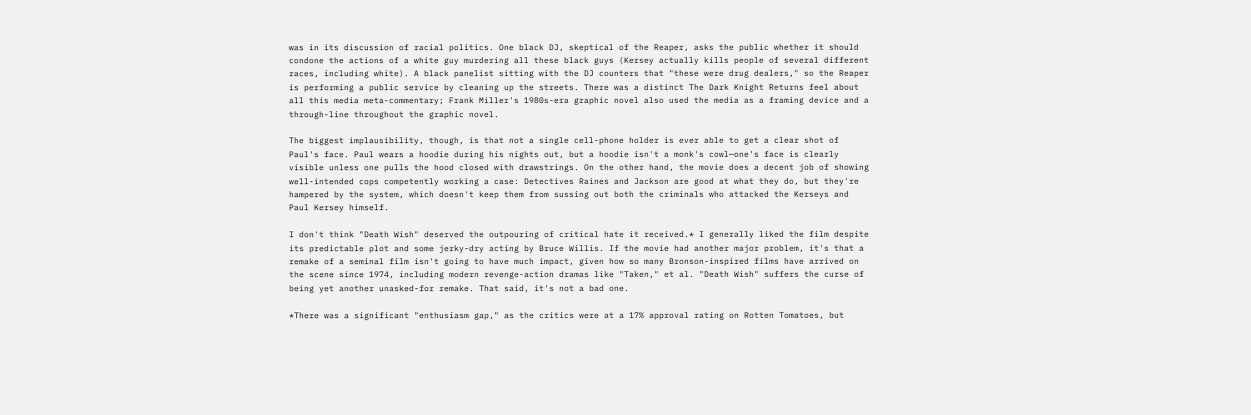was in its discussion of racial politics. One black DJ, skeptical of the Reaper, asks the public whether it should condone the actions of a white guy murdering all these black guys (Kersey actually kills people of several different races, including white). A black panelist sitting with the DJ counters that "these were drug dealers," so the Reaper is performing a public service by cleaning up the streets. There was a distinct The Dark Knight Returns feel about all this media meta-commentary; Frank Miller's 1980s-era graphic novel also used the media as a framing device and a through-line throughout the graphic novel.

The biggest implausibility, though, is that not a single cell-phone holder is ever able to get a clear shot of Paul's face. Paul wears a hoodie during his nights out, but a hoodie isn't a monk's cowl—one's face is clearly visible unless one pulls the hood closed with drawstrings. On the other hand, the movie does a decent job of showing well-intended cops competently working a case: Detectives Raines and Jackson are good at what they do, but they're hampered by the system, which doesn't keep them from sussing out both the criminals who attacked the Kerseys and Paul Kersey himself.

I don't think "Death Wish" deserved the outpouring of critical hate it received.* I generally liked the film despite its predictable plot and some jerky-dry acting by Bruce Willis. If the movie had another major problem, it's that a remake of a seminal film isn't going to have much impact, given how so many Bronson-inspired films have arrived on the scene since 1974, including modern revenge-action dramas like "Taken," et al. "Death Wish" suffers the curse of being yet another unasked-for remake. That said, it's not a bad one.

*There was a significant "enthusiasm gap," as the critics were at a 17% approval rating on Rotten Tomatoes, but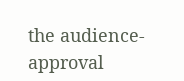the audience-approval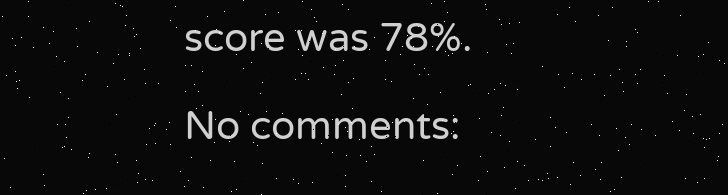score was 78%.

No comments: